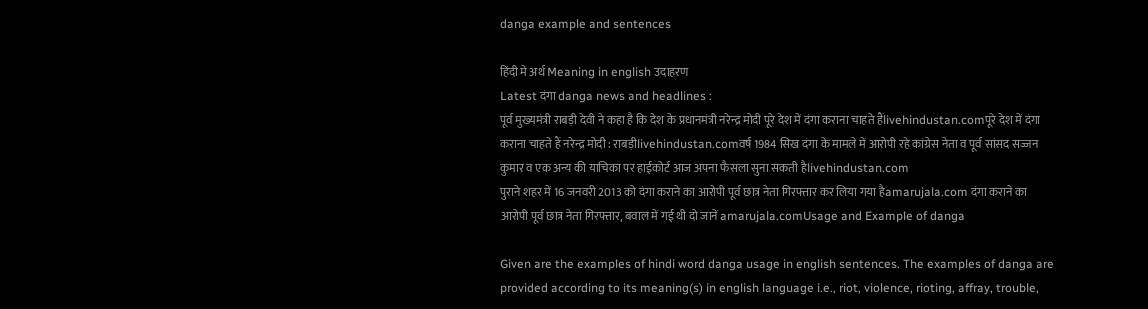danga example and sentences

हिंदी मे अर्थ Meaning in english उदाहरण
Latest दंगा danga news and headlines :
पूर्व मुख्यमंत्री राबड़ी देवी ने कहा है कि देश के प्रधानमंत्री नरेन्द्र मोदी पूरे देश में दंगा कराना चाहते हैंlivehindustan.comपूरे देश में दंगा कराना चाहते हैं नरेन्द्र मोदी : राबड़ीlivehindustan.comवर्ष 1984 सिख दंगा के मामले में आरोपी रहे कांग्रेस नेता व पूर्व सांसद सज्जन कुमार व एक अन्य की याचिका पर हाईकोर्ट आज अपना फैसला सुना सकती हैlivehindustan.com
पुराने शहर में 16 जनवरी 2013 को दंगा कराने का आरोपी पूर्व छात्र नेता ‌ग‌िरफ्तार कर ल‌िया गया हैamarujala.com दंगा कराने का आरोपी पूर्व छात्र नेता गिरफ्तार, बवाल में गई थी दो जानें amarujala.comUsage and Example of danga

Given are the examples of hindi word danga usage in english sentences. The examples of danga are provided according to its meaning(s) in english language i.e., riot, violence, rioting, affray, trouble,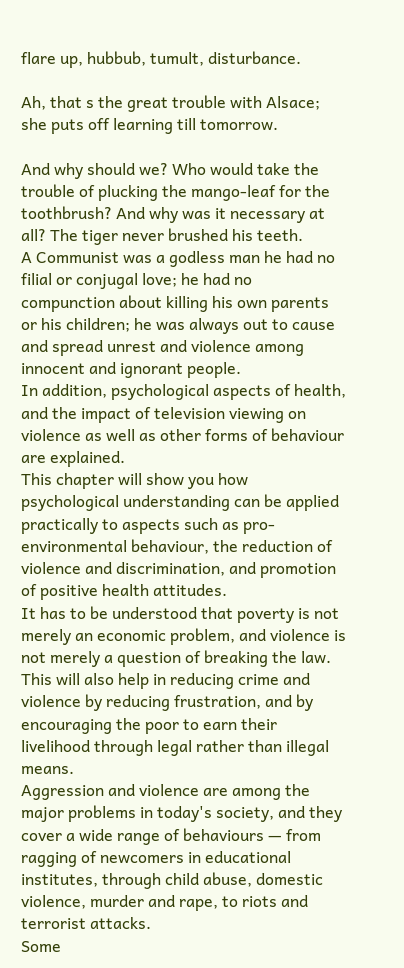flare up, hubbub, tumult, disturbance.

Ah, that s the great trouble with Alsace; she puts off learning till tomorrow.

And why should we? Who would take the trouble of plucking the mango-leaf for the toothbrush? And why was it necessary at all? The tiger never brushed his teeth.
A Communist was a godless man he had no filial or conjugal love; he had no compunction about killing his own parents or his children; he was always out to cause and spread unrest and violence among innocent and ignorant people.
In addition, psychological aspects of health, and the impact of television viewing on violence as well as other forms of behaviour are explained.
This chapter will show you how psychological understanding can be applied practically to aspects such as pro-environmental behaviour, the reduction of violence and discrimination, and promotion of positive health attitudes.
It has to be understood that poverty is not merely an economic problem, and violence is not merely a question of breaking the law.
This will also help in reducing crime and violence by reducing frustration, and by encouraging the poor to earn their livelihood through legal rather than illegal means.
Aggression and violence are among the major problems in today's society, and they cover a wide range of behaviours — from ragging of newcomers in educational institutes, through child abuse, domestic violence, murder and rape, to riots and terrorist attacks.
Some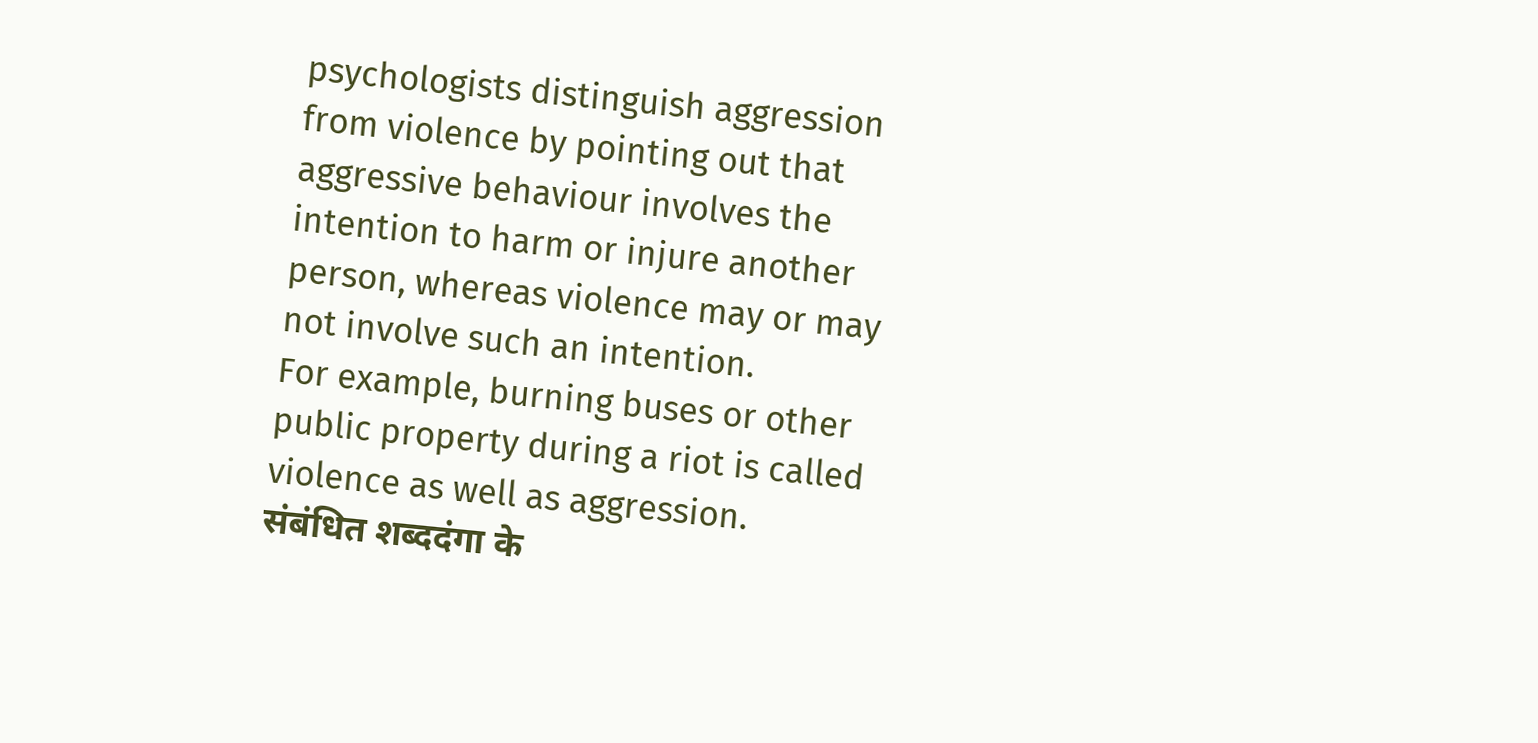psychologists distinguish aggression from violence by pointing out that aggressive behaviour involves the intention to harm or injure another person, whereas violence may or may not involve such an intention.
For example, burning buses or other public property during a riot is called violence as well as aggression.
संबंधित शब्ददंगा के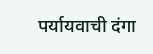पर्यायवाची दंगा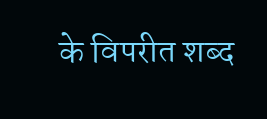के विपरीत शब्द